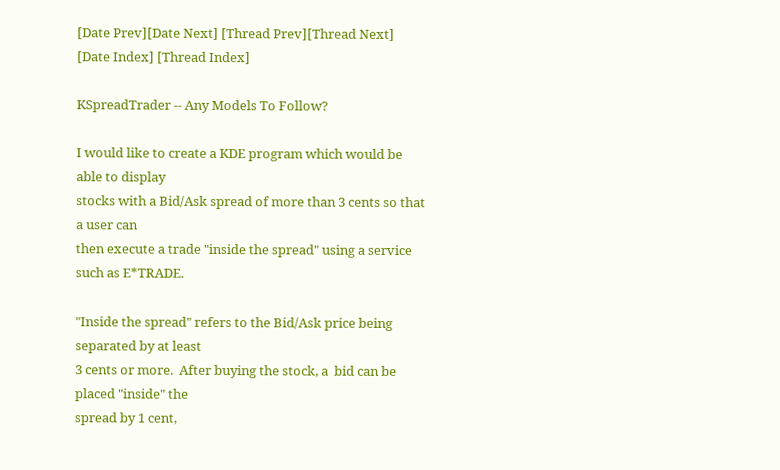[Date Prev][Date Next] [Thread Prev][Thread Next] [Date Index] [Thread Index]

KSpreadTrader -- Any Models To Follow?

I would like to create a KDE program which would be able to display
stocks with a Bid/Ask spread of more than 3 cents so that a user can
then execute a trade "inside the spread" using a service such as E*TRADE.

"Inside the spread" refers to the Bid/Ask price being separated by at least
3 cents or more.  After buying the stock, a  bid can be placed "inside" the
spread by 1 cent,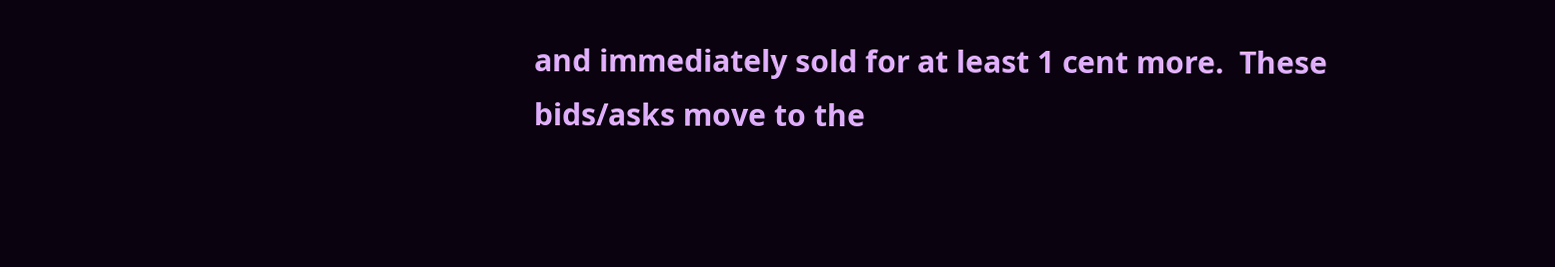and immediately sold for at least 1 cent more.  These
bids/asks move to the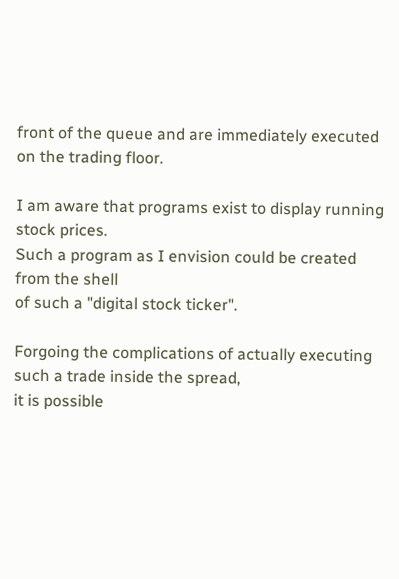front of the queue and are immediately executed
on the trading floor.

I am aware that programs exist to display running stock prices.
Such a program as I envision could be created from the shell
of such a "digital stock ticker".

Forgoing the complications of actually executing such a trade inside the spread,
it is possible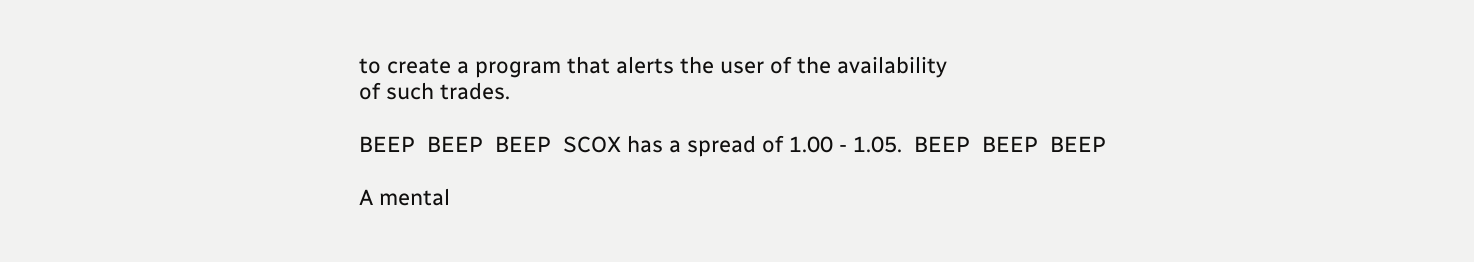to create a program that alerts the user of the availability
of such trades.

BEEP  BEEP  BEEP  SCOX has a spread of 1.00 - 1.05.  BEEP  BEEP  BEEP

A mental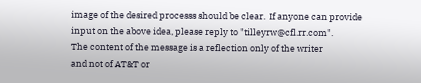image of the desired processs should be clear.  If anyone can provide
input on the above idea, please reply to "tilleyrw@cfl.rr.com".
The content of the message is a reflection only of the writer
and not of AT&T or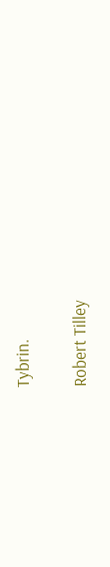Tybrin.

Robert Tilley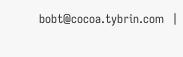bobt@cocoa.tybrin.com  |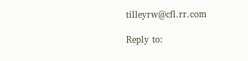tilleyrw@cfl.rr.com

Reply to: